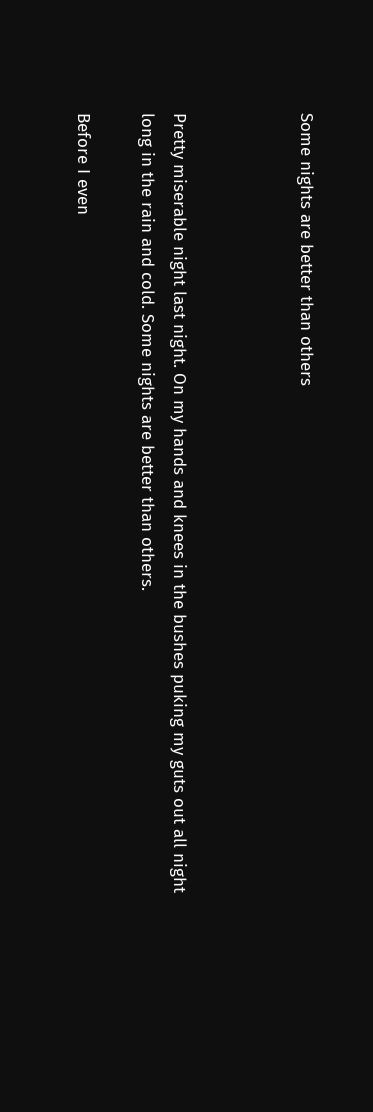Some nights are better than others



Pretty miserable night last night. On my hands and knees in the bushes puking my guts out all night long in the rain and cold. Some nights are better than others.

Before I even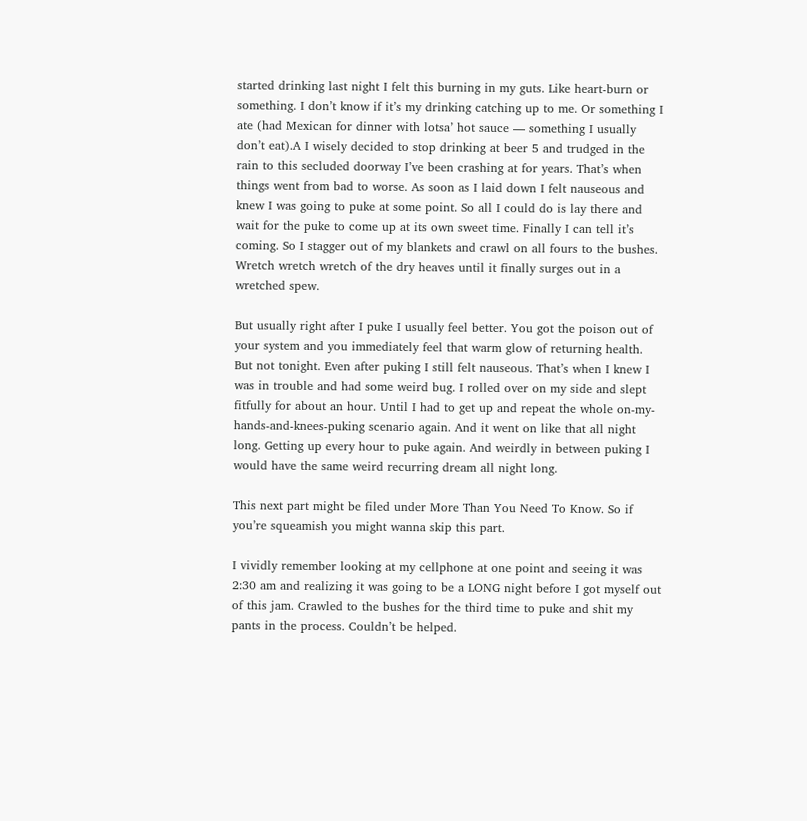started drinking last night I felt this burning in my guts. Like heart-burn or something. I don’t know if it’s my drinking catching up to me. Or something I ate (had Mexican for dinner with lotsa’ hot sauce — something I usually don’t eat).A I wisely decided to stop drinking at beer 5 and trudged in the rain to this secluded doorway I’ve been crashing at for years. That’s when things went from bad to worse. As soon as I laid down I felt nauseous and knew I was going to puke at some point. So all I could do is lay there and wait for the puke to come up at its own sweet time. Finally I can tell it’s coming. So I stagger out of my blankets and crawl on all fours to the bushes. Wretch wretch wretch of the dry heaves until it finally surges out in a wretched spew.

But usually right after I puke I usually feel better. You got the poison out of your system and you immediately feel that warm glow of returning health. But not tonight. Even after puking I still felt nauseous. That’s when I knew I was in trouble and had some weird bug. I rolled over on my side and slept fitfully for about an hour. Until I had to get up and repeat the whole on-my-hands-and-knees-puking scenario again. And it went on like that all night long. Getting up every hour to puke again. And weirdly in between puking I would have the same weird recurring dream all night long.

This next part might be filed under More Than You Need To Know. So if you’re squeamish you might wanna skip this part.

I vividly remember looking at my cellphone at one point and seeing it was 2:30 am and realizing it was going to be a LONG night before I got myself out of this jam. Crawled to the bushes for the third time to puke and shit my pants in the process. Couldn’t be helped.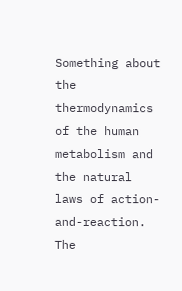Something about the thermodynamics of the human metabolism and the natural laws of action-and-reaction. The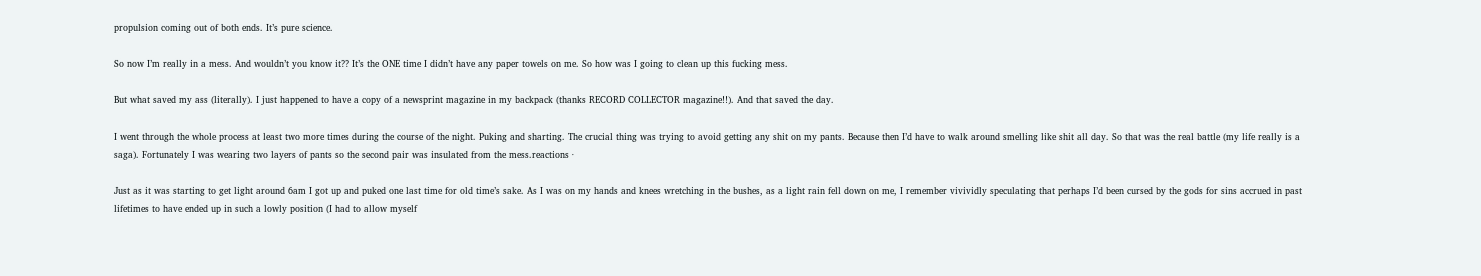propulsion coming out of both ends. It’s pure science.

So now I’m really in a mess. And wouldn’t you know it?? It’s the ONE time I didn’t have any paper towels on me. So how was I going to clean up this fucking mess.

But what saved my ass (literally). I just happened to have a copy of a newsprint magazine in my backpack (thanks RECORD COLLECTOR magazine!!). And that saved the day.

I went through the whole process at least two more times during the course of the night. Puking and sharting. The crucial thing was trying to avoid getting any shit on my pants. Because then I’d have to walk around smelling like shit all day. So that was the real battle (my life really is a saga). Fortunately I was wearing two layers of pants so the second pair was insulated from the mess.reactions ·

Just as it was starting to get light around 6am I got up and puked one last time for old time’s sake. As I was on my hands and knees wretching in the bushes, as a light rain fell down on me, I remember vivividly speculating that perhaps I’d been cursed by the gods for sins accrued in past lifetimes to have ended up in such a lowly position (I had to allow myself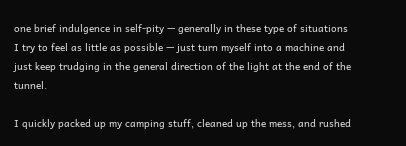one brief indulgence in self-pity — generally in these type of situations I try to feel as little as possible — just turn myself into a machine and just keep trudging in the general direction of the light at the end of the tunnel.

I quickly packed up my camping stuff, cleaned up the mess, and rushed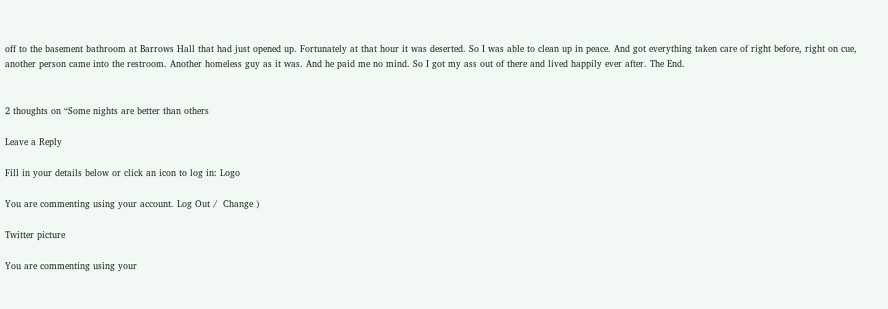off to the basement bathroom at Barrows Hall that had just opened up. Fortunately at that hour it was deserted. So I was able to clean up in peace. And got everything taken care of right before, right on cue, another person came into the restroom. Another homeless guy as it was. And he paid me no mind. So I got my ass out of there and lived happily ever after. The End.


2 thoughts on “Some nights are better than others

Leave a Reply

Fill in your details below or click an icon to log in: Logo

You are commenting using your account. Log Out /  Change )

Twitter picture

You are commenting using your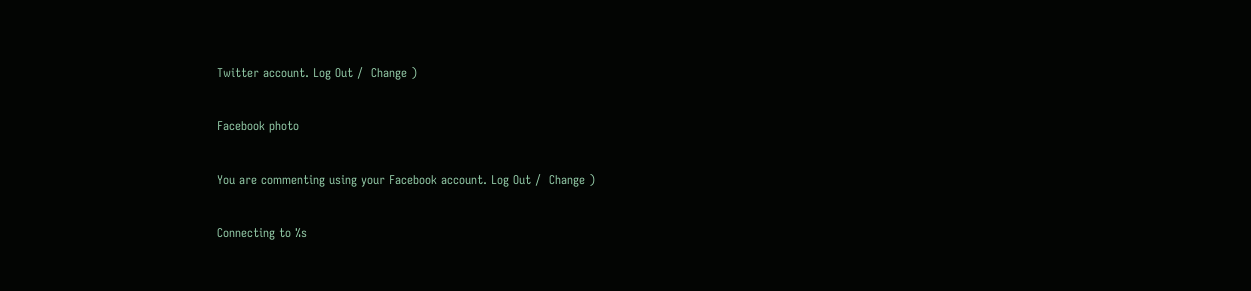Twitter account. Log Out /  Change )

Facebook photo

You are commenting using your Facebook account. Log Out /  Change )

Connecting to %s